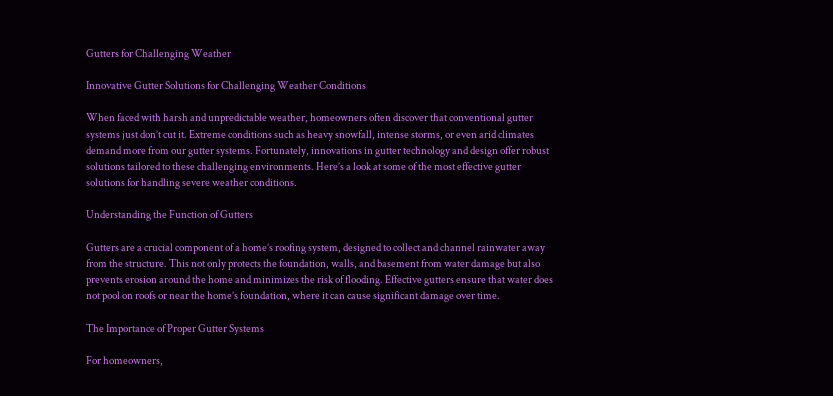Gutters for Challenging Weather

Innovative Gutter Solutions for Challenging Weather Conditions

When faced with harsh and unpredictable weather, homeowners often discover that conventional gutter systems just don’t cut it. Extreme conditions such as heavy snowfall, intense storms, or even arid climates demand more from our gutter systems. Fortunately, innovations in gutter technology and design offer robust solutions tailored to these challenging environments. Here’s a look at some of the most effective gutter solutions for handling severe weather conditions.

Understanding the Function of Gutters

Gutters are a crucial component of a home’s roofing system, designed to collect and channel rainwater away from the structure. This not only protects the foundation, walls, and basement from water damage but also prevents erosion around the home and minimizes the risk of flooding. Effective gutters ensure that water does not pool on roofs or near the home’s foundation, where it can cause significant damage over time.

The Importance of Proper Gutter Systems

For homeowners,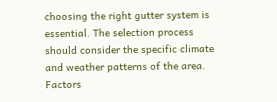choosing the right gutter system is essential. The selection process should consider the specific climate and weather patterns of the area. Factors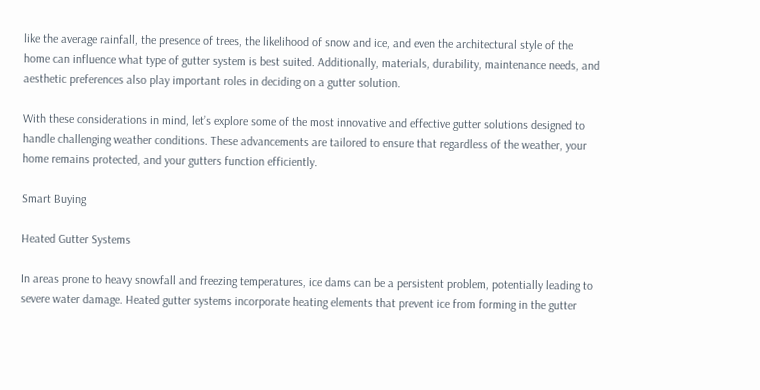like the average rainfall, the presence of trees, the likelihood of snow and ice, and even the architectural style of the home can influence what type of gutter system is best suited. Additionally, materials, durability, maintenance needs, and aesthetic preferences also play important roles in deciding on a gutter solution.

With these considerations in mind, let’s explore some of the most innovative and effective gutter solutions designed to handle challenging weather conditions. These advancements are tailored to ensure that regardless of the weather, your home remains protected, and your gutters function efficiently.

Smart Buying

Heated Gutter Systems

In areas prone to heavy snowfall and freezing temperatures, ice dams can be a persistent problem, potentially leading to severe water damage. Heated gutter systems incorporate heating elements that prevent ice from forming in the gutter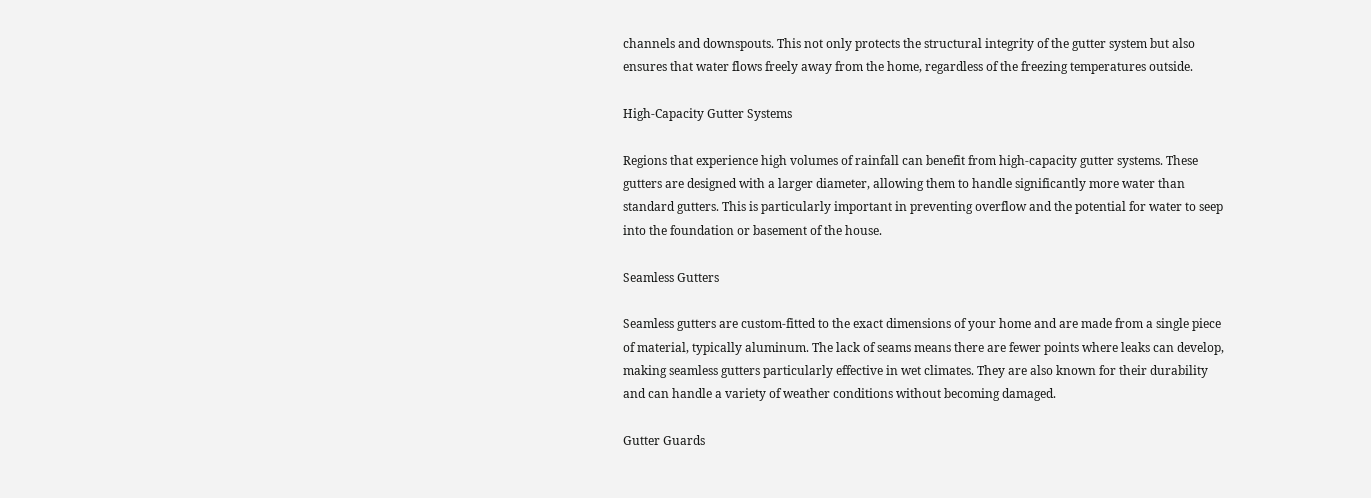channels and downspouts. This not only protects the structural integrity of the gutter system but also ensures that water flows freely away from the home, regardless of the freezing temperatures outside.

High-Capacity Gutter Systems

Regions that experience high volumes of rainfall can benefit from high-capacity gutter systems. These gutters are designed with a larger diameter, allowing them to handle significantly more water than standard gutters. This is particularly important in preventing overflow and the potential for water to seep into the foundation or basement of the house.

Seamless Gutters

Seamless gutters are custom-fitted to the exact dimensions of your home and are made from a single piece of material, typically aluminum. The lack of seams means there are fewer points where leaks can develop, making seamless gutters particularly effective in wet climates. They are also known for their durability and can handle a variety of weather conditions without becoming damaged.

Gutter Guards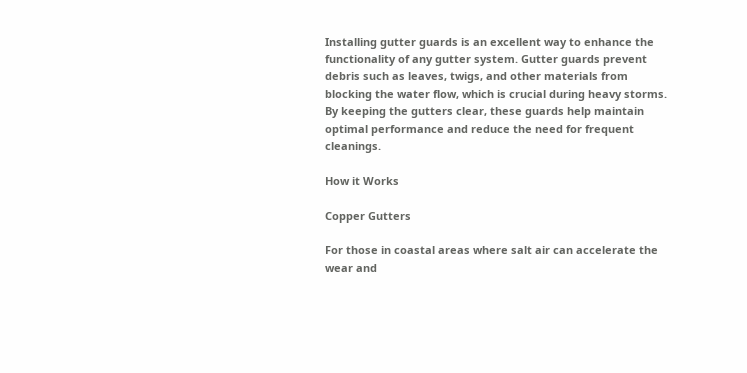Installing gutter guards is an excellent way to enhance the functionality of any gutter system. Gutter guards prevent debris such as leaves, twigs, and other materials from blocking the water flow, which is crucial during heavy storms. By keeping the gutters clear, these guards help maintain optimal performance and reduce the need for frequent cleanings.

How it Works

Copper Gutters

For those in coastal areas where salt air can accelerate the wear and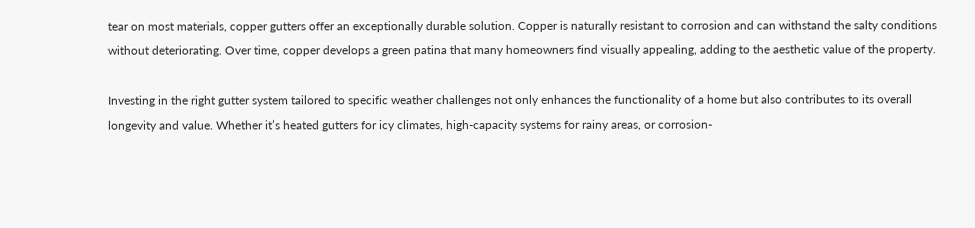tear on most materials, copper gutters offer an exceptionally durable solution. Copper is naturally resistant to corrosion and can withstand the salty conditions without deteriorating. Over time, copper develops a green patina that many homeowners find visually appealing, adding to the aesthetic value of the property.

Investing in the right gutter system tailored to specific weather challenges not only enhances the functionality of a home but also contributes to its overall longevity and value. Whether it’s heated gutters for icy climates, high-capacity systems for rainy areas, or corrosion-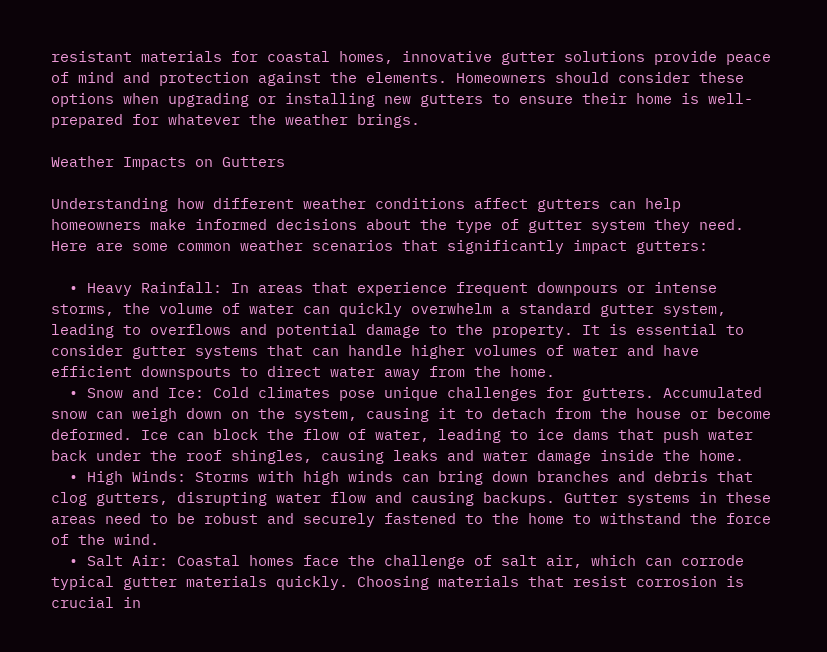resistant materials for coastal homes, innovative gutter solutions provide peace of mind and protection against the elements. Homeowners should consider these options when upgrading or installing new gutters to ensure their home is well-prepared for whatever the weather brings.

Weather Impacts on Gutters

Understanding how different weather conditions affect gutters can help homeowners make informed decisions about the type of gutter system they need. Here are some common weather scenarios that significantly impact gutters:

  • Heavy Rainfall: In areas that experience frequent downpours or intense storms, the volume of water can quickly overwhelm a standard gutter system, leading to overflows and potential damage to the property. It is essential to consider gutter systems that can handle higher volumes of water and have efficient downspouts to direct water away from the home.
  • Snow and Ice: Cold climates pose unique challenges for gutters. Accumulated snow can weigh down on the system, causing it to detach from the house or become deformed. Ice can block the flow of water, leading to ice dams that push water back under the roof shingles, causing leaks and water damage inside the home.
  • High Winds: Storms with high winds can bring down branches and debris that clog gutters, disrupting water flow and causing backups. Gutter systems in these areas need to be robust and securely fastened to the home to withstand the force of the wind.
  • Salt Air: Coastal homes face the challenge of salt air, which can corrode typical gutter materials quickly. Choosing materials that resist corrosion is crucial in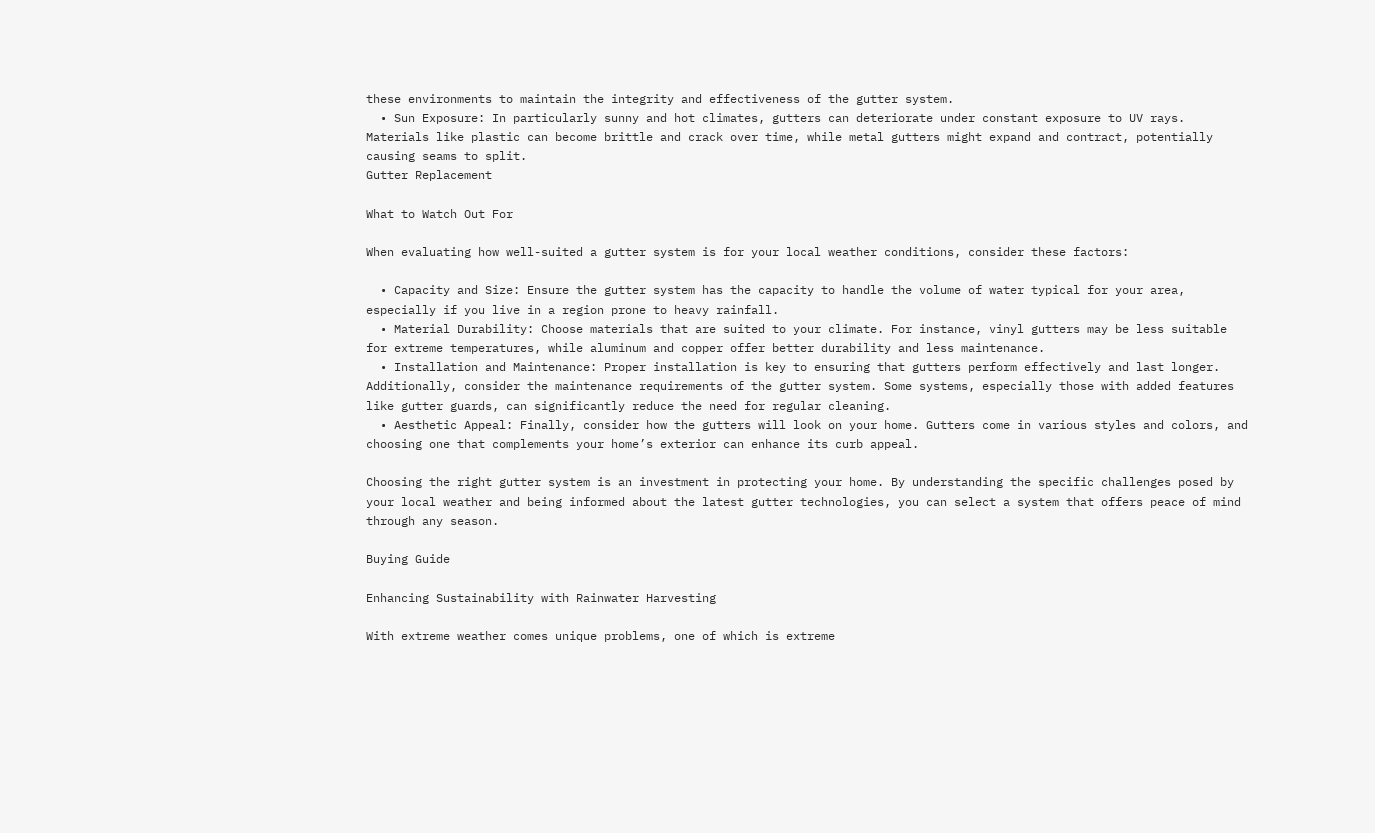these environments to maintain the integrity and effectiveness of the gutter system.
  • Sun Exposure: In particularly sunny and hot climates, gutters can deteriorate under constant exposure to UV rays. Materials like plastic can become brittle and crack over time, while metal gutters might expand and contract, potentially causing seams to split.
Gutter Replacement

What to Watch Out For

When evaluating how well-suited a gutter system is for your local weather conditions, consider these factors:

  • Capacity and Size: Ensure the gutter system has the capacity to handle the volume of water typical for your area, especially if you live in a region prone to heavy rainfall.
  • Material Durability: Choose materials that are suited to your climate. For instance, vinyl gutters may be less suitable for extreme temperatures, while aluminum and copper offer better durability and less maintenance.
  • Installation and Maintenance: Proper installation is key to ensuring that gutters perform effectively and last longer. Additionally, consider the maintenance requirements of the gutter system. Some systems, especially those with added features like gutter guards, can significantly reduce the need for regular cleaning.
  • Aesthetic Appeal: Finally, consider how the gutters will look on your home. Gutters come in various styles and colors, and choosing one that complements your home’s exterior can enhance its curb appeal.

Choosing the right gutter system is an investment in protecting your home. By understanding the specific challenges posed by your local weather and being informed about the latest gutter technologies, you can select a system that offers peace of mind through any season.

Buying Guide

Enhancing Sustainability with Rainwater Harvesting

With extreme weather comes unique problems, one of which is extreme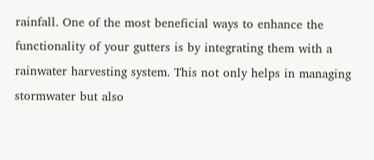rainfall. One of the most beneficial ways to enhance the functionality of your gutters is by integrating them with a rainwater harvesting system. This not only helps in managing stormwater but also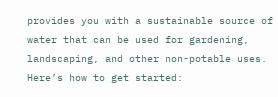provides you with a sustainable source of water that can be used for gardening, landscaping, and other non-potable uses. Here’s how to get started: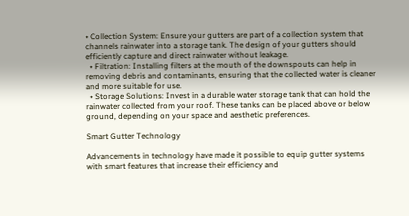• Collection System: Ensure your gutters are part of a collection system that channels rainwater into a storage tank. The design of your gutters should efficiently capture and direct rainwater without leakage.
  • Filtration: Installing filters at the mouth of the downspouts can help in removing debris and contaminants, ensuring that the collected water is cleaner and more suitable for use.
  • Storage Solutions: Invest in a durable water storage tank that can hold the rainwater collected from your roof. These tanks can be placed above or below ground, depending on your space and aesthetic preferences.

Smart Gutter Technology

Advancements in technology have made it possible to equip gutter systems with smart features that increase their efficiency and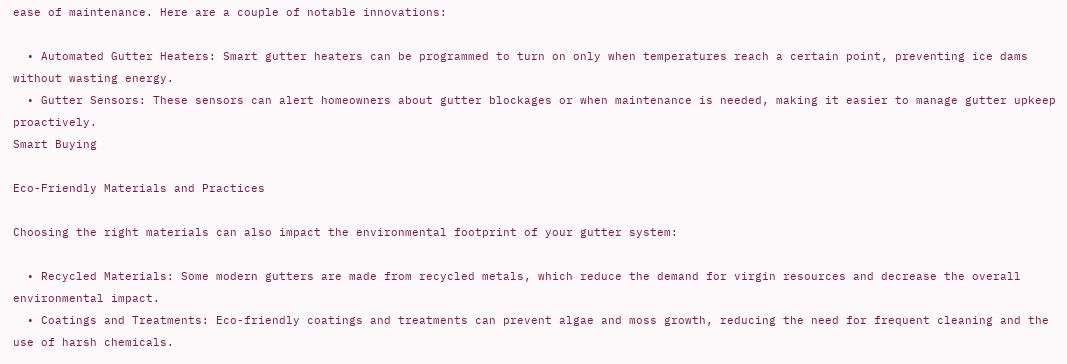ease of maintenance. Here are a couple of notable innovations:

  • Automated Gutter Heaters: Smart gutter heaters can be programmed to turn on only when temperatures reach a certain point, preventing ice dams without wasting energy.
  • Gutter Sensors: These sensors can alert homeowners about gutter blockages or when maintenance is needed, making it easier to manage gutter upkeep proactively.
Smart Buying

Eco-Friendly Materials and Practices

Choosing the right materials can also impact the environmental footprint of your gutter system:

  • Recycled Materials: Some modern gutters are made from recycled metals, which reduce the demand for virgin resources and decrease the overall environmental impact.
  • Coatings and Treatments: Eco-friendly coatings and treatments can prevent algae and moss growth, reducing the need for frequent cleaning and the use of harsh chemicals.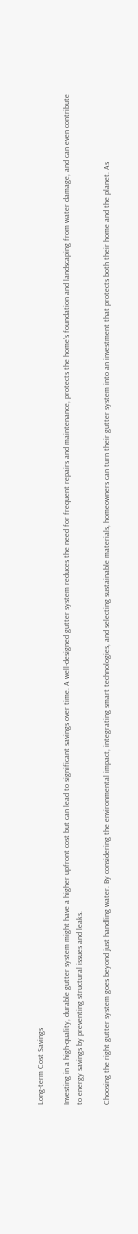Long-term Cost Savings

Investing in a high-quality, durable gutter system might have a higher upfront cost but can lead to significant savings over time. A well-designed gutter system reduces the need for frequent repairs and maintenance, protects the home’s foundation and landscaping from water damage, and can even contribute to energy savings by preventing structural issues and leaks.

Choosing the right gutter system goes beyond just handling water. By considering the environmental impact, integrating smart technologies, and selecting sustainable materials, homeowners can turn their gutter system into an investment that protects both their home and the planet. As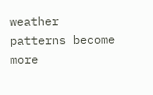weather patterns become more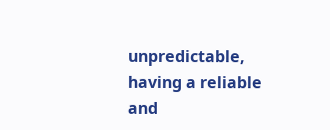unpredictable, having a reliable and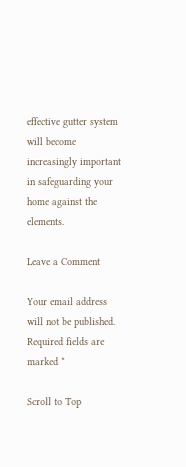effective gutter system will become increasingly important in safeguarding your home against the elements.

Leave a Comment

Your email address will not be published. Required fields are marked *

Scroll to Top